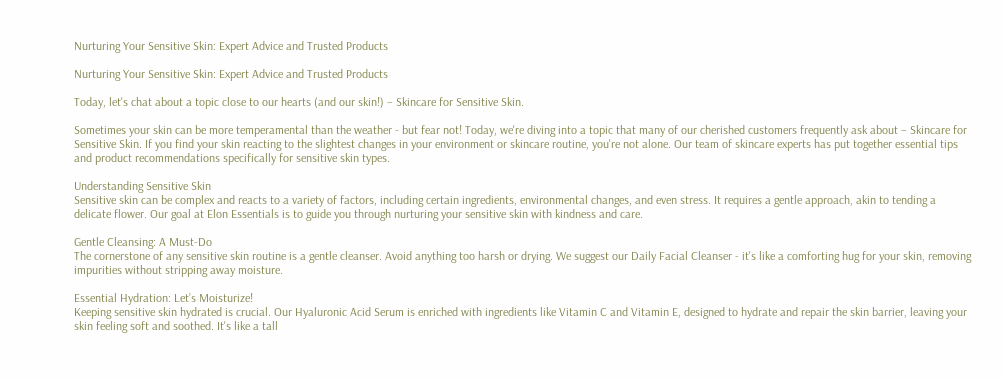Nurturing Your Sensitive Skin: Expert Advice and Trusted Products

Nurturing Your Sensitive Skin: Expert Advice and Trusted Products

Today, let's chat about a topic close to our hearts (and our skin!) – Skincare for Sensitive Skin.

Sometimes your skin can be more temperamental than the weather - but fear not! Today, we're diving into a topic that many of our cherished customers frequently ask about – Skincare for Sensitive Skin. If you find your skin reacting to the slightest changes in your environment or skincare routine, you're not alone. Our team of skincare experts has put together essential tips and product recommendations specifically for sensitive skin types.

Understanding Sensitive Skin
Sensitive skin can be complex and reacts to a variety of factors, including certain ingredients, environmental changes, and even stress. It requires a gentle approach, akin to tending a delicate flower. Our goal at Elon Essentials is to guide you through nurturing your sensitive skin with kindness and care.

Gentle Cleansing: A Must-Do
The cornerstone of any sensitive skin routine is a gentle cleanser. Avoid anything too harsh or drying. We suggest our Daily Facial Cleanser - it's like a comforting hug for your skin, removing impurities without stripping away moisture.

Essential Hydration: Let’s Moisturize!
Keeping sensitive skin hydrated is crucial. Our Hyaluronic Acid Serum is enriched with ingredients like Vitamin C and Vitamin E, designed to hydrate and repair the skin barrier, leaving your skin feeling soft and soothed. It's like a tall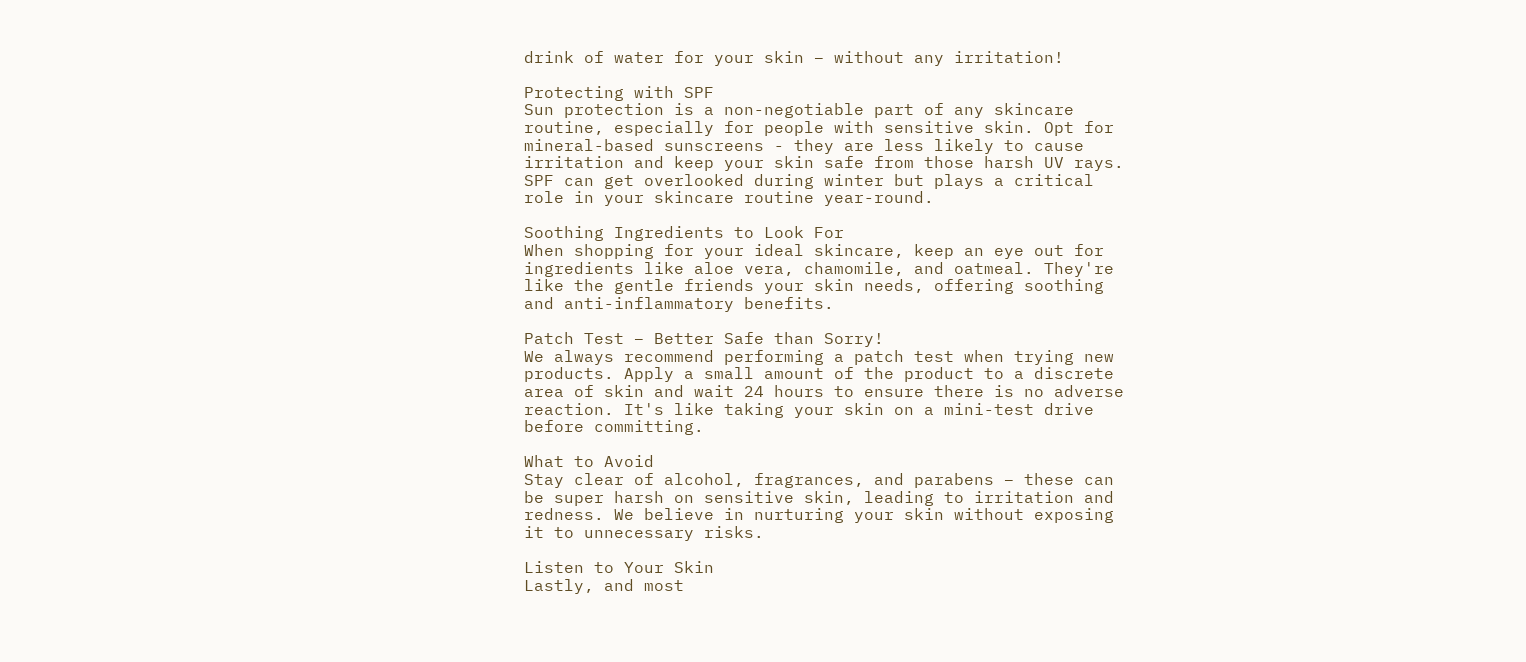drink of water for your skin – without any irritation!

Protecting with SPF
Sun protection is a non-negotiable part of any skincare routine, especially for people with sensitive skin. Opt for mineral-based sunscreens - they are less likely to cause irritation and keep your skin safe from those harsh UV rays. SPF can get overlooked during winter but plays a critical role in your skincare routine year-round.

Soothing Ingredients to Look For
When shopping for your ideal skincare, keep an eye out for ingredients like aloe vera, chamomile, and oatmeal. They're like the gentle friends your skin needs, offering soothing and anti-inflammatory benefits.

Patch Test – Better Safe than Sorry!
We always recommend performing a patch test when trying new products. Apply a small amount of the product to a discrete area of skin and wait 24 hours to ensure there is no adverse reaction. It's like taking your skin on a mini-test drive before committing.

What to Avoid
Stay clear of alcohol, fragrances, and parabens – these can be super harsh on sensitive skin, leading to irritation and redness. We believe in nurturing your skin without exposing it to unnecessary risks.

Listen to Your Skin
Lastly, and most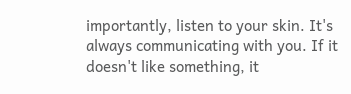importantly, listen to your skin. It's always communicating with you. If it doesn't like something, it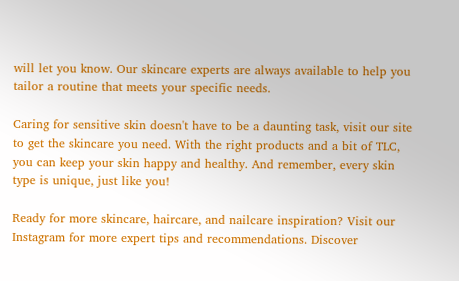will let you know. Our skincare experts are always available to help you tailor a routine that meets your specific needs.

Caring for sensitive skin doesn't have to be a daunting task, visit our site to get the skincare you need. With the right products and a bit of TLC, you can keep your skin happy and healthy. And remember, every skin type is unique, just like you!

Ready for more skincare, haircare, and nailcare inspiration? Visit our Instagram for more expert tips and recommendations. Discover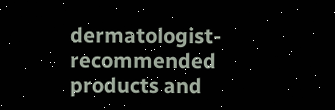dermatologist-recommended products and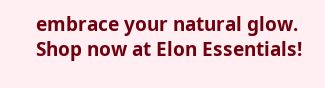embrace your natural glow. Shop now at Elon Essentials!